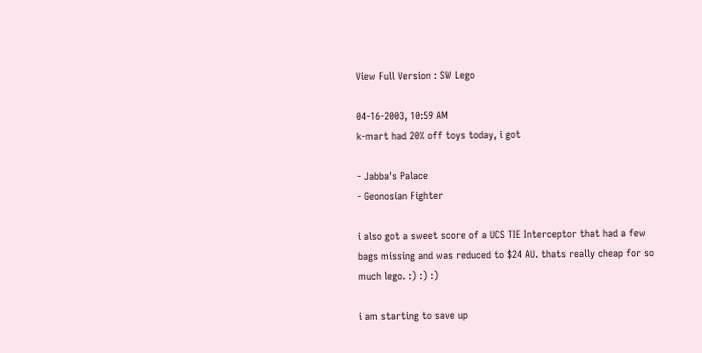View Full Version : SW Lego

04-16-2003, 10:59 AM
k-mart had 20% off toys today, i got

- Jabba's Palace
- Geonosian Fighter

i also got a sweet score of a UCS TIE Interceptor that had a few bags missing and was reduced to $24 AU. thats really cheap for so much lego. :) :) :)

i am starting to save up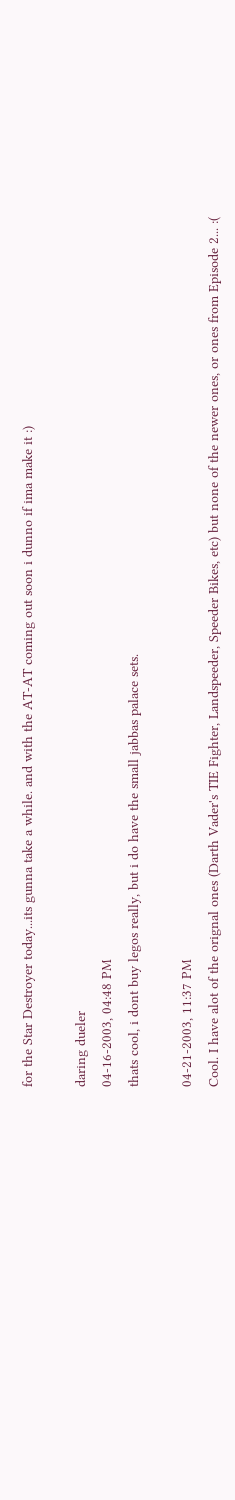for the Star Destroyer today...its gunna take a while. and with the AT-AT coming out soon i dunno if ima make it :)

daring dueler
04-16-2003, 04:48 PM
thats cool, i dont buy legos really, but i do have the small jabbas palace sets.

04-21-2003, 11:37 PM
Cool. I have alot of the orignal ones (Darth Vader's TIE Fighter, Landspeeder, Speeder Bikes, etc) but none of the newer ones, or ones from Episode 2... :(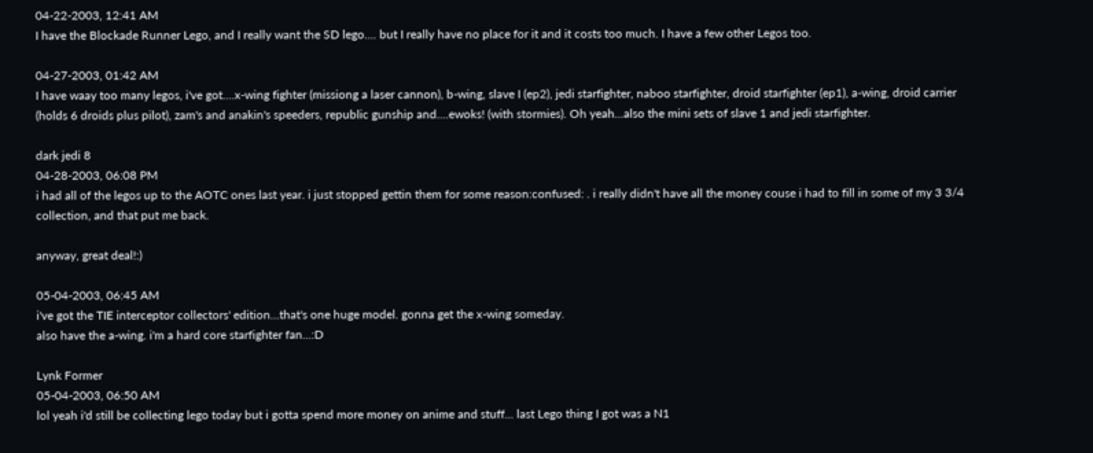04-22-2003, 12:41 AM
I have the Blockade Runner Lego, and I really want the SD lego.... but I really have no place for it and it costs too much. I have a few other Legos too.

04-27-2003, 01:42 AM
I have waay too many legos, i've got....x-wing fighter (missiong a laser cannon), b-wing, slave I (ep2), jedi starfighter, naboo starfighter, droid starfighter (ep1), a-wing, droid carrier (holds 6 droids plus pilot), zam's and anakin's speeders, republic gunship and....ewoks! (with stormies). Oh yeah...also the mini sets of slave 1 and jedi starfighter.

dark jedi 8
04-28-2003, 06:08 PM
i had all of the legos up to the AOTC ones last year. i just stopped gettin them for some reason:confused: . i really didn't have all the money couse i had to fill in some of my 3 3/4 collection, and that put me back.

anyway, great deal!:)

05-04-2003, 06:45 AM
i've got the TIE interceptor collectors' edition...that's one huge model. gonna get the x-wing someday.
also have the a-wing. i'm a hard core starfighter fan...:D

Lynk Former
05-04-2003, 06:50 AM
lol yeah i'd still be collecting lego today but i gotta spend more money on anime and stuff... last Lego thing I got was a N1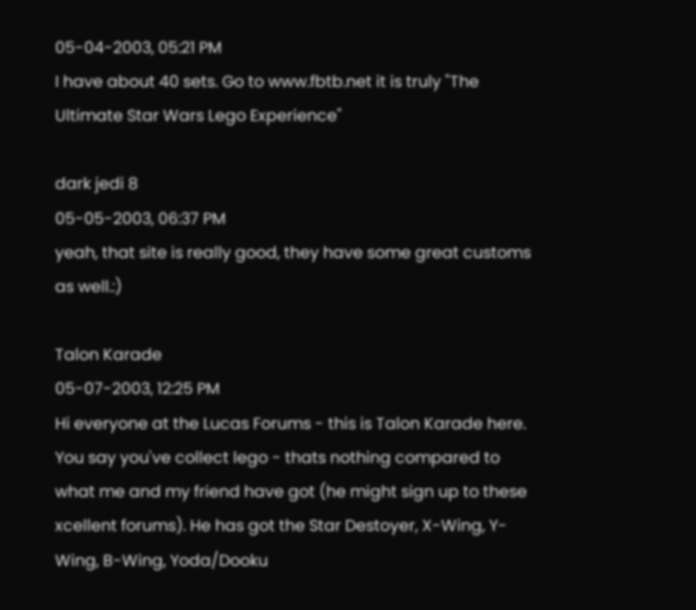05-04-2003, 05:21 PM
I have about 40 sets. Go to www.fbtb.net it is truly "The Ultimate Star Wars Lego Experience"

dark jedi 8
05-05-2003, 06:37 PM
yeah, that site is really good, they have some great customs as well.:)

Talon Karade
05-07-2003, 12:25 PM
Hi everyone at the Lucas Forums - this is Talon Karade here. You say you've collect lego - thats nothing compared to what me and my friend have got (he might sign up to these xcellent forums). He has got the Star Destoyer, X-Wing, Y-Wing, B-Wing, Yoda/Dooku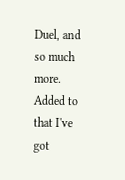Duel, and so much more. Added to that I've got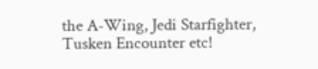the A-Wing, Jedi Starfighter, Tusken Encounter etc!